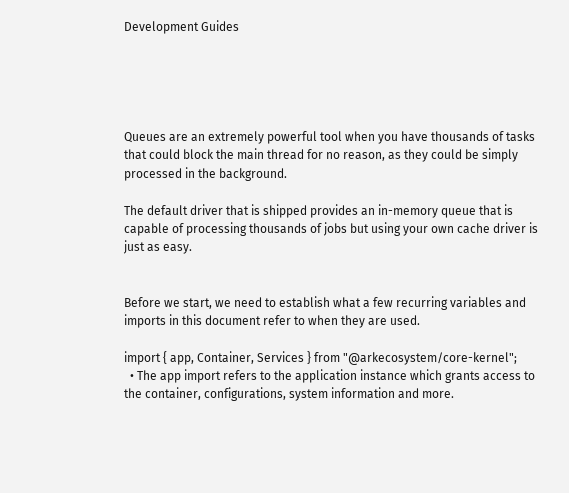Development Guides





Queues are an extremely powerful tool when you have thousands of tasks that could block the main thread for no reason, as they could be simply processed in the background.

The default driver that is shipped provides an in-memory queue that is capable of processing thousands of jobs but using your own cache driver is just as easy.


Before we start, we need to establish what a few recurring variables and imports in this document refer to when they are used.

import { app, Container, Services } from "@arkecosystem/core-kernel";
  • The app import refers to the application instance which grants access to the container, configurations, system information and more.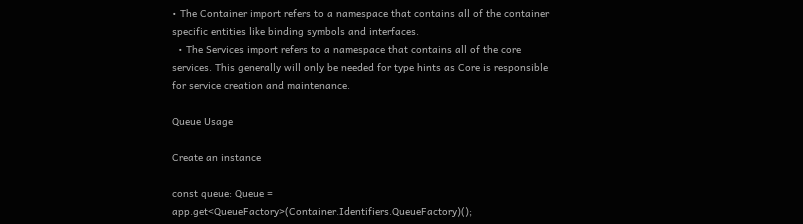• The Container import refers to a namespace that contains all of the container specific entities like binding symbols and interfaces.
  • The Services import refers to a namespace that contains all of the core services. This generally will only be needed for type hints as Core is responsible for service creation and maintenance.

Queue Usage

Create an instance

const queue: Queue = app.get<QueueFactory>(Container.Identifiers.QueueFactory)();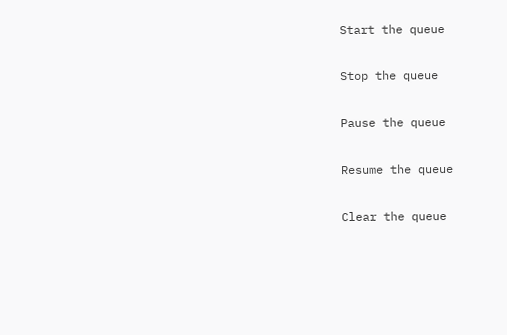Start the queue


Stop the queue


Pause the queue


Resume the queue


Clear the queue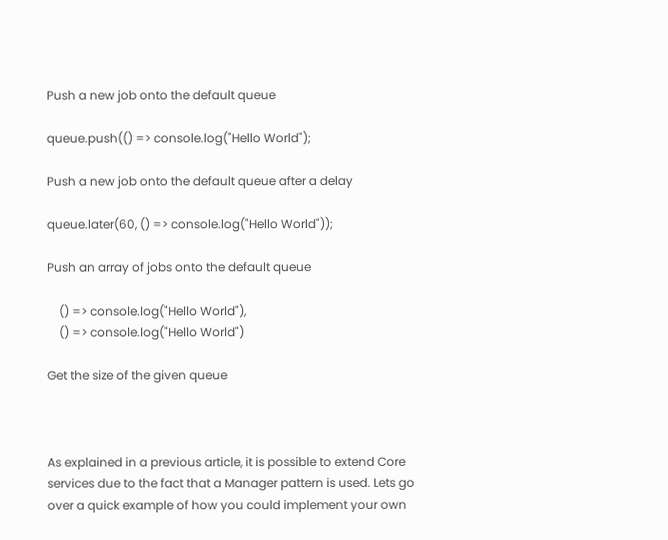Push a new job onto the default queue

queue.push(() => console.log("Hello World");

Push a new job onto the default queue after a delay

queue.later(60, () => console.log("Hello World"));

Push an array of jobs onto the default queue

    () => console.log("Hello World"),
    () => console.log("Hello World")

Get the size of the given queue



As explained in a previous article, it is possible to extend Core services due to the fact that a Manager pattern is used. Lets go over a quick example of how you could implement your own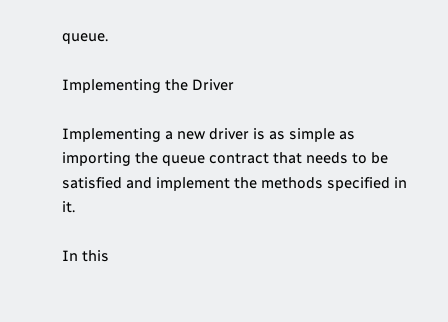queue.

Implementing the Driver

Implementing a new driver is as simple as importing the queue contract that needs to be satisfied and implement the methods specified in it.

In this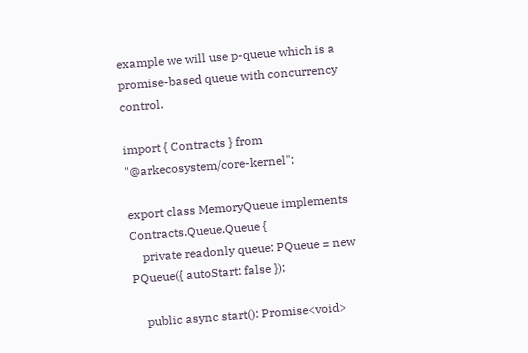example we will use p-queue which is a promise-based queue with concurrency control.

import { Contracts } from "@arkecosystem/core-kernel";

export class MemoryQueue implements Contracts.Queue.Queue {
    private readonly queue: PQueue = new PQueue({ autoStart: false });

    public async start(): Promise<void>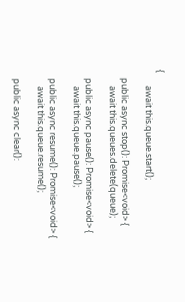{
        await this.queue.start();

    public async stop(): Promise<void> {
        await this.queues.delete(queue);

    public async pause(): Promise<void> {
        await this.queue.pause();

    public async resume(): Promise<void> {
        await this.queue.resume();

    public async clear():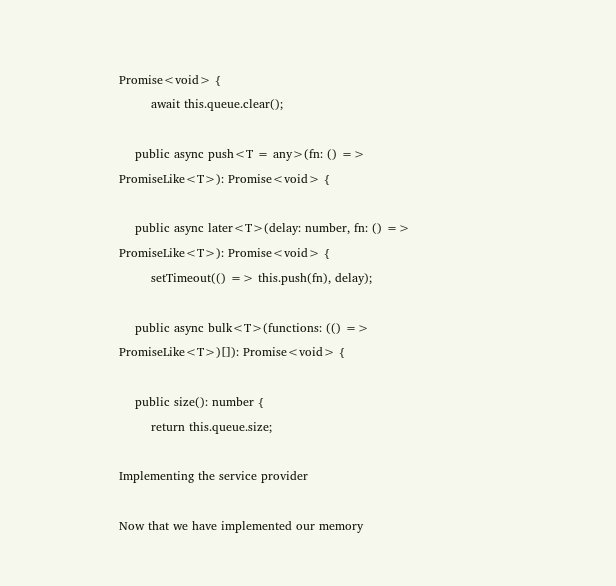Promise<void> {
        await this.queue.clear();

    public async push<T = any>(fn: () => PromiseLike<T>): Promise<void> {

    public async later<T>(delay: number, fn: () => PromiseLike<T>): Promise<void> {
        setTimeout(() => this.push(fn), delay);

    public async bulk<T>(functions: (() => PromiseLike<T>)[]): Promise<void> {

    public size(): number {
        return this.queue.size;

Implementing the service provider

Now that we have implemented our memory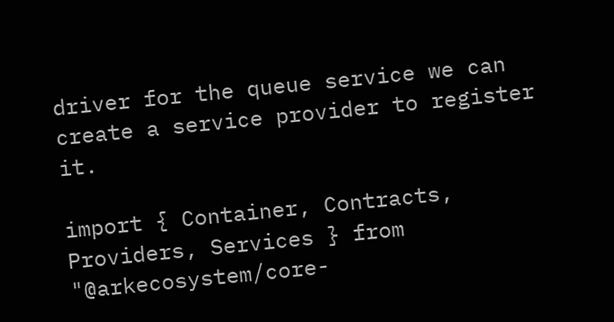driver for the queue service we can create a service provider to register it.

import { Container, Contracts, Providers, Services } from "@arkecosystem/core-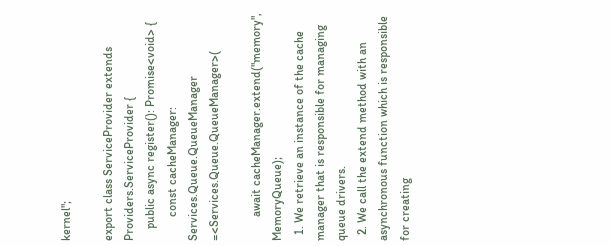kernel";

export class ServiceProvider extends Providers.ServiceProvider {
    public async register(): Promise<void> {
        const cacheManager: Services.Queue.QueueManager =<Services.Queue.QueueManager>(

        await cacheManager.extend("memory", MemoryQueue);
  1. We retrieve an instance of the cache manager that is responsible for managing queue drivers.
  2. We call the extend method with an asynchronous function which is responsible for creating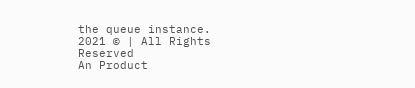the queue instance.
2021 © | All Rights Reserved
An Product